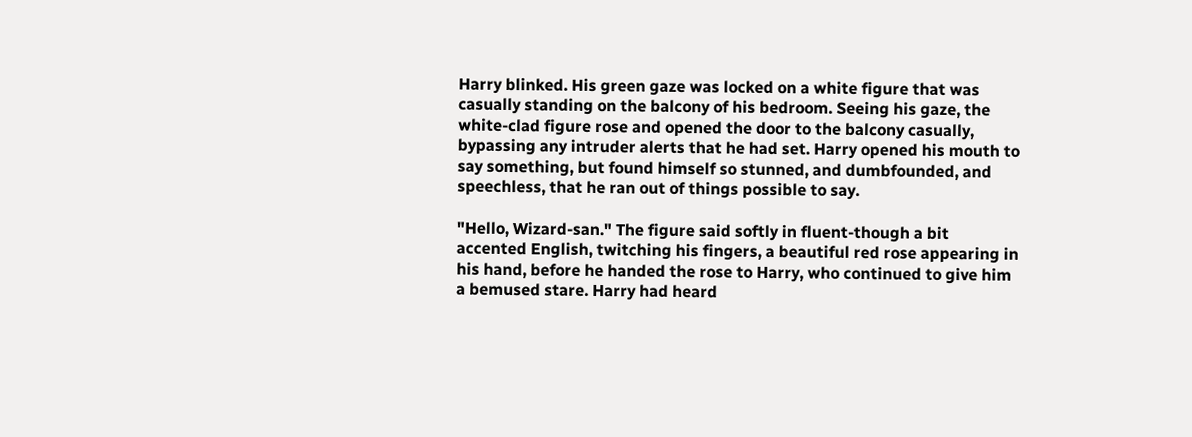Harry blinked. His green gaze was locked on a white figure that was casually standing on the balcony of his bedroom. Seeing his gaze, the white-clad figure rose and opened the door to the balcony casually, bypassing any intruder alerts that he had set. Harry opened his mouth to say something, but found himself so stunned, and dumbfounded, and speechless, that he ran out of things possible to say.

"Hello, Wizard-san." The figure said softly in fluent-though a bit accented English, twitching his fingers, a beautiful red rose appearing in his hand, before he handed the rose to Harry, who continued to give him a bemused stare. Harry had heard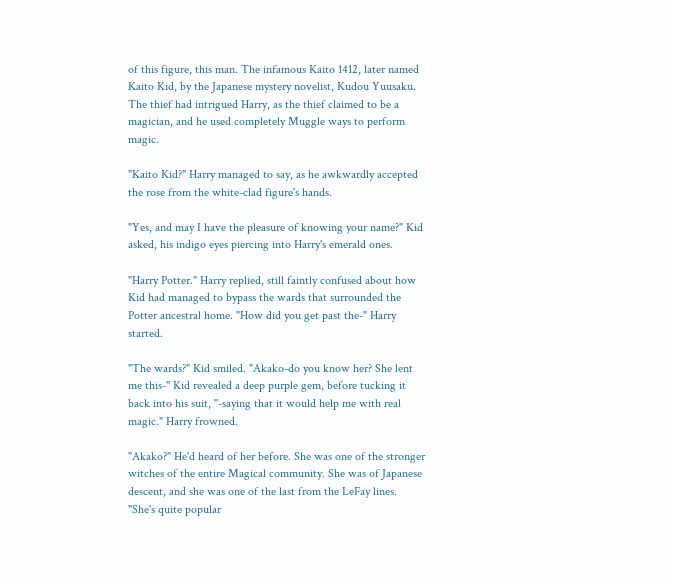of this figure, this man. The infamous Kaito 1412, later named Kaito Kid, by the Japanese mystery novelist, Kudou Yuusaku. The thief had intrigued Harry, as the thief claimed to be a magician, and he used completely Muggle ways to perform magic.

"Kaito Kid?" Harry managed to say, as he awkwardly accepted the rose from the white-clad figure's hands.

"Yes, and may I have the pleasure of knowing your name?" Kid asked, his indigo eyes piercing into Harry's emerald ones.

"Harry Potter." Harry replied, still faintly confused about how Kid had managed to bypass the wards that surrounded the Potter ancestral home. "How did you get past the-" Harry started.

"The wards?" Kid smiled. "Akako-do you know her? She lent me this-" Kid revealed a deep purple gem, before tucking it back into his suit, "-saying that it would help me with real magic." Harry frowned.

"Akako?" He'd heard of her before. She was one of the stronger witches of the entire Magical community. She was of Japanese descent, and she was one of the last from the LeFay lines. "She's quite popular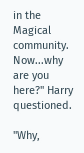in the Magical community. Now...why are you here?" Harry questioned.

"Why,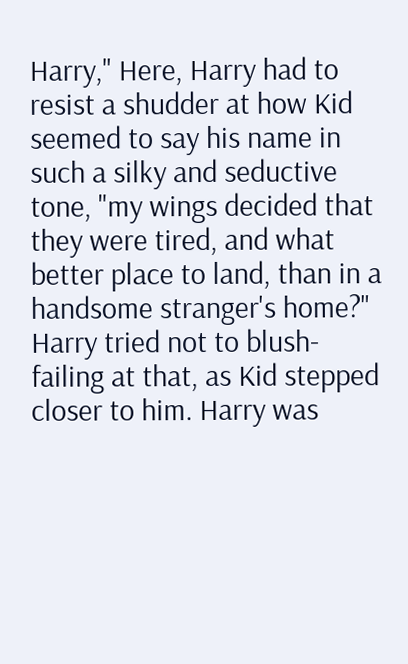Harry," Here, Harry had to resist a shudder at how Kid seemed to say his name in such a silky and seductive tone, "my wings decided that they were tired, and what better place to land, than in a handsome stranger's home?" Harry tried not to blush-failing at that, as Kid stepped closer to him. Harry was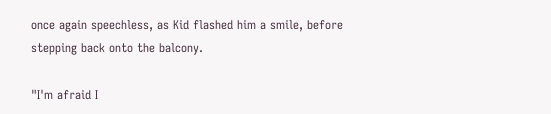once again speechless, as Kid flashed him a smile, before stepping back onto the balcony.

"I'm afraid I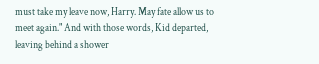must take my leave now, Harry. May fate allow us to meet again." And with those words, Kid departed, leaving behind a shower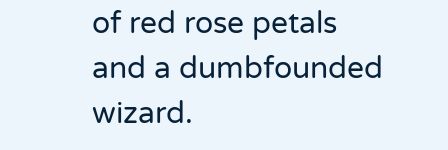of red rose petals and a dumbfounded wizard.